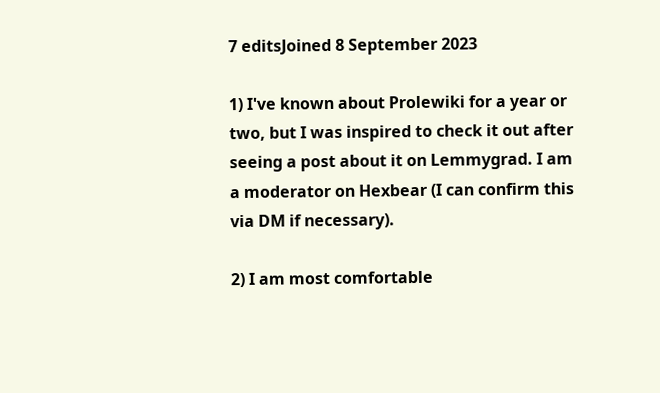7 editsJoined 8 September 2023

1) I've known about Prolewiki for a year or two, but I was inspired to check it out after seeing a post about it on Lemmygrad. I am a moderator on Hexbear (I can confirm this via DM if necessary).

2) I am most comfortable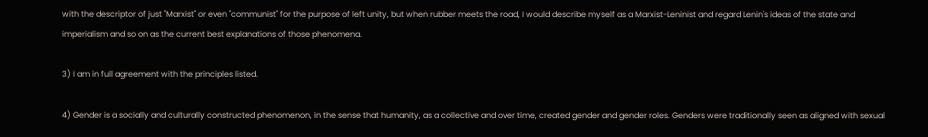with the descriptor of just "Marxist" or even "communist" for the purpose of left unity, but when rubber meets the road, I would describe myself as a Marxist-Leninist and regard Lenin's ideas of the state and imperialism and so on as the current best explanations of those phenomena.

3) I am in full agreement with the principles listed.

4) Gender is a socially and culturally constructed phenomenon, in the sense that humanity, as a collective and over time, created gender and gender roles. Genders were traditionally seen as aligned with sexual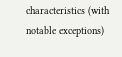characteristics (with notable exceptions)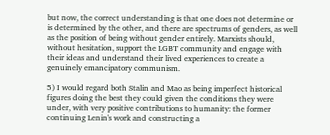but now, the correct understanding is that one does not determine or is determined by the other, and there are spectrums of genders, as well as the position of being without gender entirely. Marxists should, without hesitation, support the LGBT community and engage with their ideas and understand their lived experiences to create a genuinely emancipatory communism.

5) I would regard both Stalin and Mao as being imperfect historical figures doing the best they could given the conditions they were under, with very positive contributions to humanity: the former continuing Lenin's work and constructing a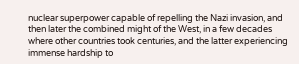nuclear superpower capable of repelling the Nazi invasion, and then later the combined might of the West, in a few decades where other countries took centuries, and the latter experiencing immense hardship to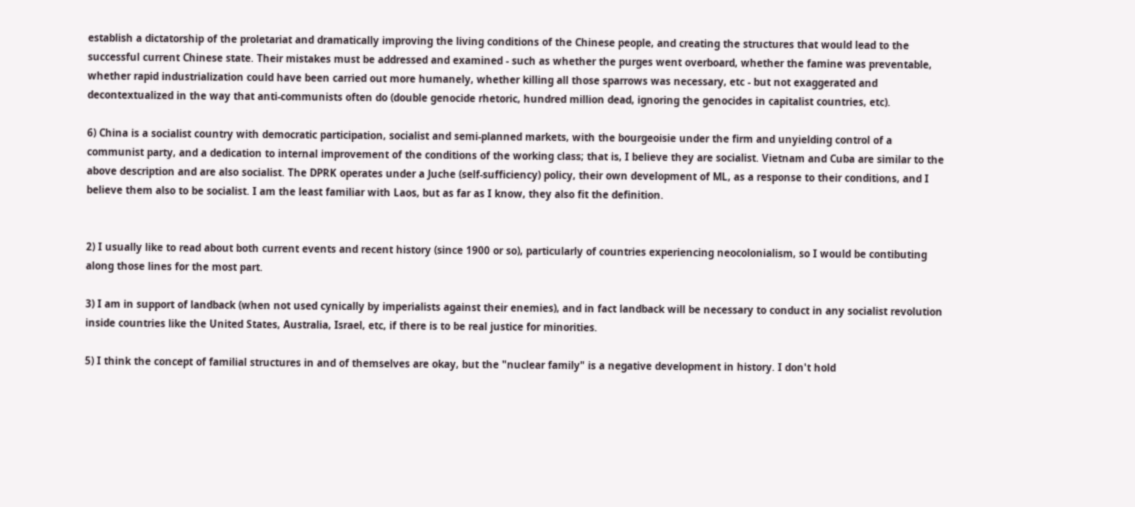establish a dictatorship of the proletariat and dramatically improving the living conditions of the Chinese people, and creating the structures that would lead to the successful current Chinese state. Their mistakes must be addressed and examined - such as whether the purges went overboard, whether the famine was preventable, whether rapid industrialization could have been carried out more humanely, whether killing all those sparrows was necessary, etc - but not exaggerated and decontextualized in the way that anti-communists often do (double genocide rhetoric, hundred million dead, ignoring the genocides in capitalist countries, etc).

6) China is a socialist country with democratic participation, socialist and semi-planned markets, with the bourgeoisie under the firm and unyielding control of a communist party, and a dedication to internal improvement of the conditions of the working class; that is, I believe they are socialist. Vietnam and Cuba are similar to the above description and are also socialist. The DPRK operates under a Juche (self-sufficiency) policy, their own development of ML, as a response to their conditions, and I believe them also to be socialist. I am the least familiar with Laos, but as far as I know, they also fit the definition.


2) I usually like to read about both current events and recent history (since 1900 or so), particularly of countries experiencing neocolonialism, so I would be contibuting along those lines for the most part.

3) I am in support of landback (when not used cynically by imperialists against their enemies), and in fact landback will be necessary to conduct in any socialist revolution inside countries like the United States, Australia, Israel, etc, if there is to be real justice for minorities.

5) I think the concept of familial structures in and of themselves are okay, but the "nuclear family" is a negative development in history. I don't hold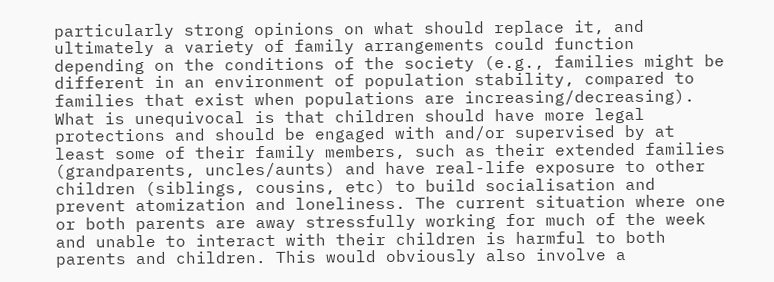particularly strong opinions on what should replace it, and ultimately a variety of family arrangements could function depending on the conditions of the society (e.g., families might be different in an environment of population stability, compared to families that exist when populations are increasing/decreasing). What is unequivocal is that children should have more legal protections and should be engaged with and/or supervised by at least some of their family members, such as their extended families (grandparents, uncles/aunts) and have real-life exposure to other children (siblings, cousins, etc) to build socialisation and prevent atomization and loneliness. The current situation where one or both parents are away stressfully working for much of the week and unable to interact with their children is harmful to both parents and children. This would obviously also involve a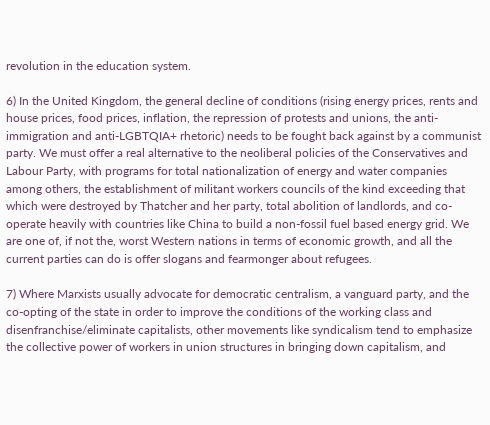revolution in the education system.

6) In the United Kingdom, the general decline of conditions (rising energy prices, rents and house prices, food prices, inflation, the repression of protests and unions, the anti-immigration and anti-LGBTQIA+ rhetoric) needs to be fought back against by a communist party. We must offer a real alternative to the neoliberal policies of the Conservatives and Labour Party, with programs for total nationalization of energy and water companies among others, the establishment of militant workers councils of the kind exceeding that which were destroyed by Thatcher and her party, total abolition of landlords, and co-operate heavily with countries like China to build a non-fossil fuel based energy grid. We are one of, if not the, worst Western nations in terms of economic growth, and all the current parties can do is offer slogans and fearmonger about refugees.

7) Where Marxists usually advocate for democratic centralism, a vanguard party, and the co-opting of the state in order to improve the conditions of the working class and disenfranchise/eliminate capitalists, other movements like syndicalism tend to emphasize the collective power of workers in union structures in bringing down capitalism, and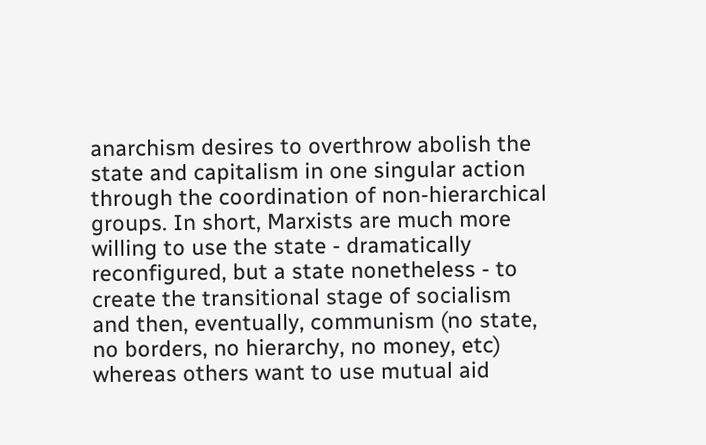anarchism desires to overthrow abolish the state and capitalism in one singular action through the coordination of non-hierarchical groups. In short, Marxists are much more willing to use the state - dramatically reconfigured, but a state nonetheless - to create the transitional stage of socialism and then, eventually, communism (no state, no borders, no hierarchy, no money, etc) whereas others want to use mutual aid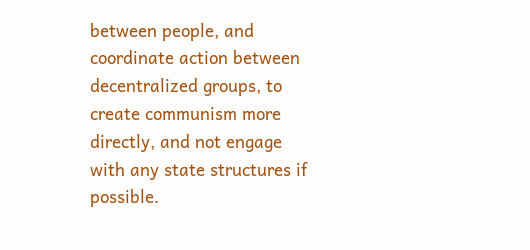between people, and coordinate action between decentralized groups, to create communism more directly, and not engage with any state structures if possible.